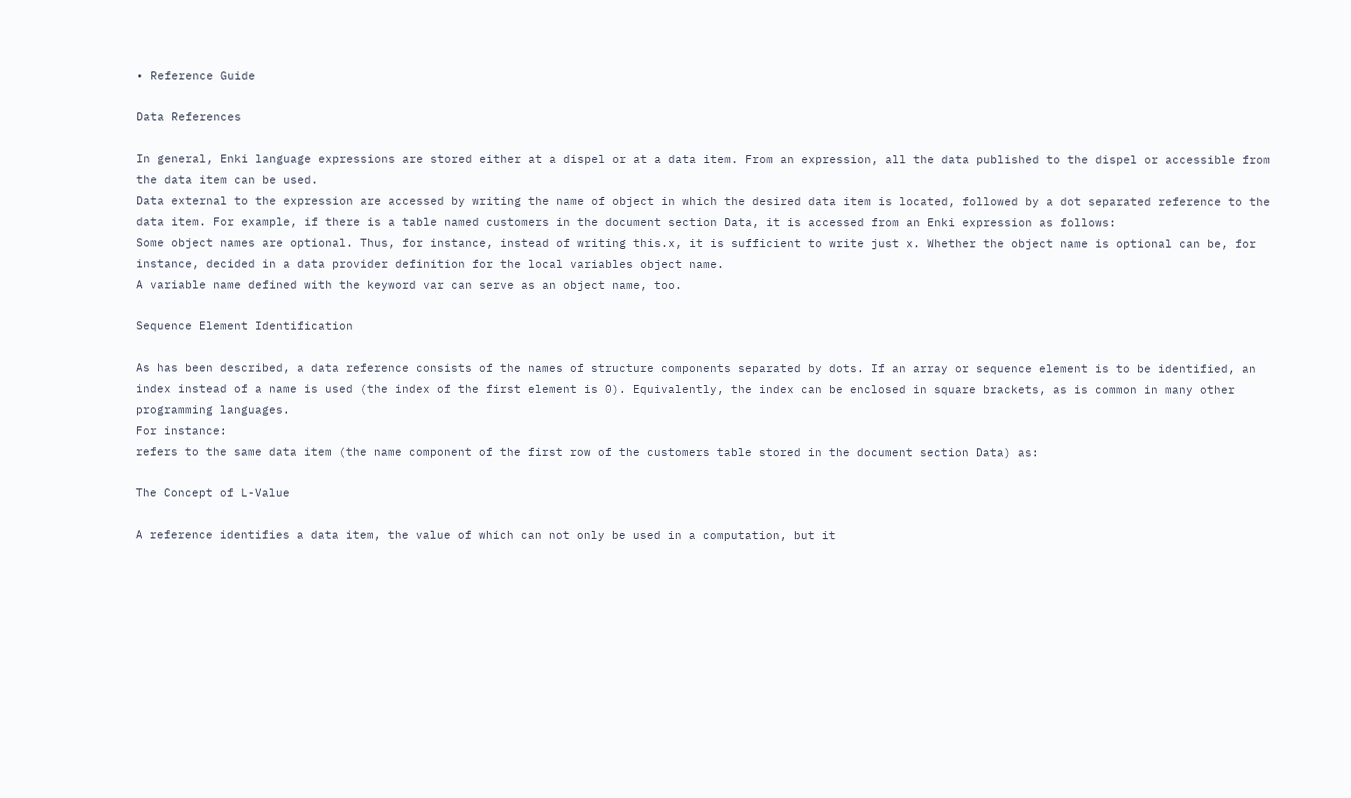• Reference Guide

Data References

In general, Enki language expressions are stored either at a dispel or at a data item. From an expression, all the data published to the dispel or accessible from the data item can be used.
Data external to the expression are accessed by writing the name of object in which the desired data item is located, followed by a dot separated reference to the data item. For example, if there is a table named customers in the document section Data, it is accessed from an Enki expression as follows:
Some object names are optional. Thus, for instance, instead of writing this.x, it is sufficient to write just x. Whether the object name is optional can be, for instance, decided in a data provider definition for the local variables object name.
A variable name defined with the keyword var can serve as an object name, too.

Sequence Element Identification

As has been described, a data reference consists of the names of structure components separated by dots. If an array or sequence element is to be identified, an index instead of a name is used (the index of the first element is 0). Equivalently, the index can be enclosed in square brackets, as is common in many other programming languages.
For instance:
refers to the same data item (the name component of the first row of the customers table stored in the document section Data) as:

The Concept of L-Value

A reference identifies a data item, the value of which can not only be used in a computation, but it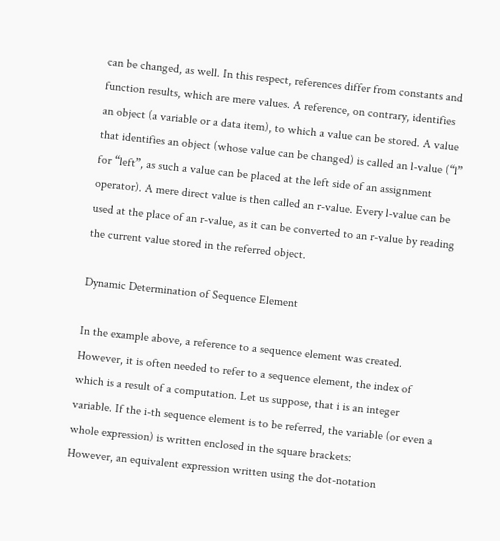can be changed, as well. In this respect, references differ from constants and function results, which are mere values. A reference, on contrary, identifies an object (a variable or a data item), to which a value can be stored. A value that identifies an object (whose value can be changed) is called an l-value (“l” for “left”, as such a value can be placed at the left side of an assignment operator). A mere direct value is then called an r-value. Every l-value can be used at the place of an r-value, as it can be converted to an r-value by reading the current value stored in the referred object.

Dynamic Determination of Sequence Element

In the example above, a reference to a sequence element was created. However, it is often needed to refer to a sequence element, the index of which is a result of a computation. Let us suppose, that i is an integer variable. If the i-th sequence element is to be referred, the variable (or even a whole expression) is written enclosed in the square brackets:
However, an equivalent expression written using the dot-notation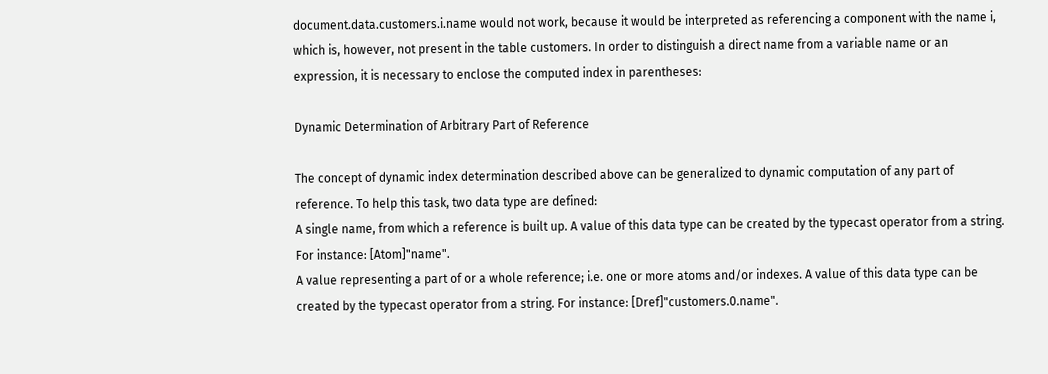document.data.customers.i.name would not work, because it would be interpreted as referencing a component with the name i, which is, however, not present in the table customers. In order to distinguish a direct name from a variable name or an expression, it is necessary to enclose the computed index in parentheses:

Dynamic Determination of Arbitrary Part of Reference

The concept of dynamic index determination described above can be generalized to dynamic computation of any part of reference. To help this task, two data type are defined:
A single name, from which a reference is built up. A value of this data type can be created by the typecast operator from a string. For instance: [Atom]"name".
A value representing a part of or a whole reference; i.e. one or more atoms and/or indexes. A value of this data type can be created by the typecast operator from a string. For instance: [Dref]"customers.0.name".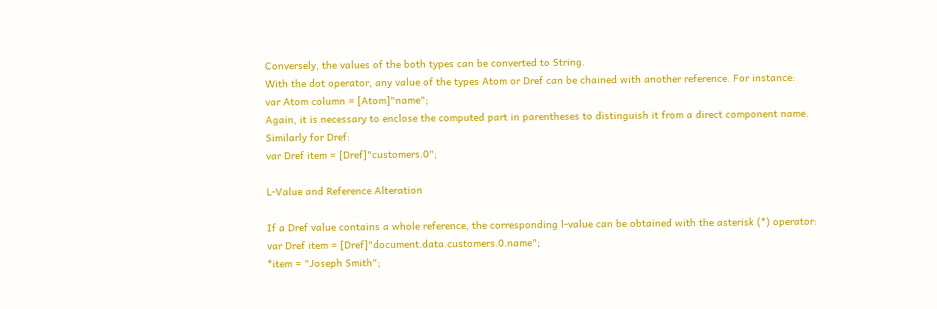Conversely, the values of the both types can be converted to String.
With the dot operator, any value of the types Atom or Dref can be chained with another reference. For instance:
var Atom column = [Atom]"name";
Again, it is necessary to enclose the computed part in parentheses to distinguish it from a direct component name.
Similarly for Dref:
var Dref item = [Dref]"customers.0";

L-Value and Reference Alteration

If a Dref value contains a whole reference, the corresponding l-value can be obtained with the asterisk (*) operator:
var Dref item = [Dref]"document.data.customers.0.name";
*item = "Joseph Smith";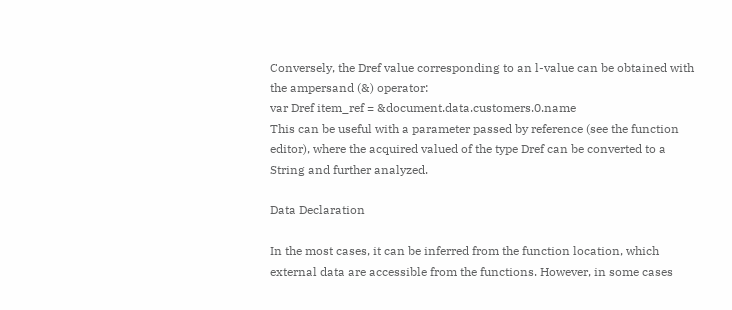Conversely, the Dref value corresponding to an l-value can be obtained with the ampersand (&) operator:
var Dref item_ref = &document.data.customers.0.name
This can be useful with a parameter passed by reference (see the function editor), where the acquired valued of the type Dref can be converted to a String and further analyzed.

Data Declaration

In the most cases, it can be inferred from the function location, which external data are accessible from the functions. However, in some cases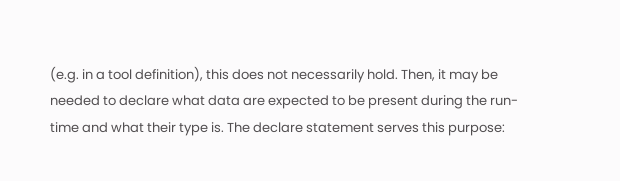(e.g. in a tool definition), this does not necessarily hold. Then, it may be needed to declare what data are expected to be present during the run-time and what their type is. The declare statement serves this purpose: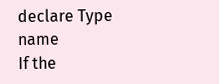declare Type name
If the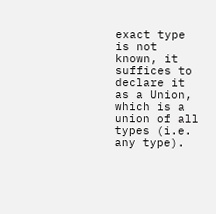exact type is not known, it suffices to declare it as a Union, which is a union of all types (i.e. any type).